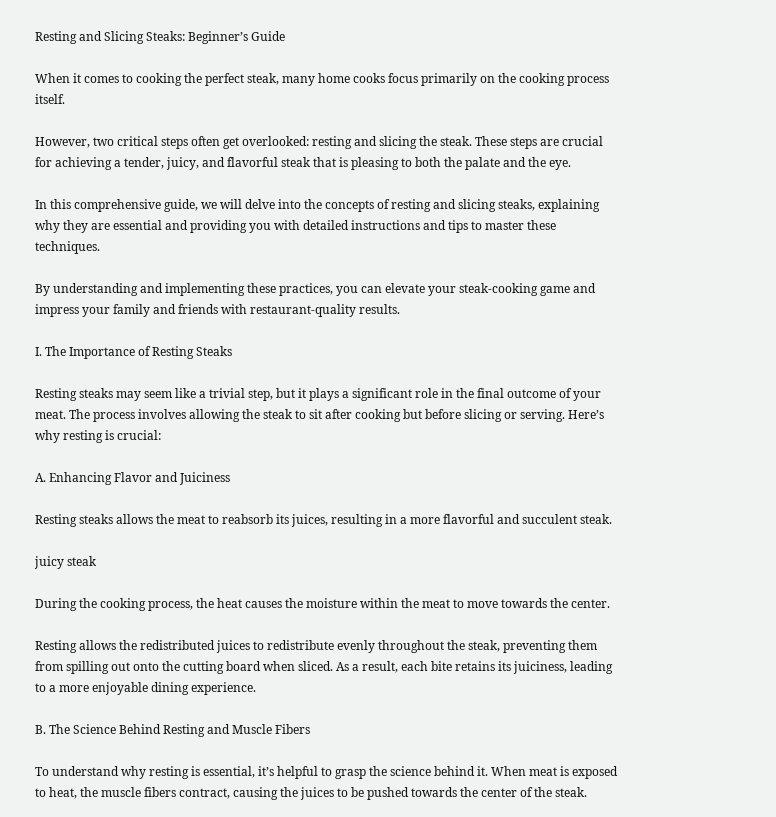Resting and Slicing Steaks: Beginner’s Guide

When it comes to cooking the perfect steak, many home cooks focus primarily on the cooking process itself.

However, two critical steps often get overlooked: resting and slicing the steak. These steps are crucial for achieving a tender, juicy, and flavorful steak that is pleasing to both the palate and the eye.

In this comprehensive guide, we will delve into the concepts of resting and slicing steaks, explaining why they are essential and providing you with detailed instructions and tips to master these techniques.

By understanding and implementing these practices, you can elevate your steak-cooking game and impress your family and friends with restaurant-quality results.

I. The Importance of Resting Steaks

Resting steaks may seem like a trivial step, but it plays a significant role in the final outcome of your meat. The process involves allowing the steak to sit after cooking but before slicing or serving. Here’s why resting is crucial:

A. Enhancing Flavor and Juiciness

Resting steaks allows the meat to reabsorb its juices, resulting in a more flavorful and succulent steak.

juicy steak

During the cooking process, the heat causes the moisture within the meat to move towards the center.

Resting allows the redistributed juices to redistribute evenly throughout the steak, preventing them from spilling out onto the cutting board when sliced. As a result, each bite retains its juiciness, leading to a more enjoyable dining experience.

B. The Science Behind Resting and Muscle Fibers

To understand why resting is essential, it’s helpful to grasp the science behind it. When meat is exposed to heat, the muscle fibers contract, causing the juices to be pushed towards the center of the steak.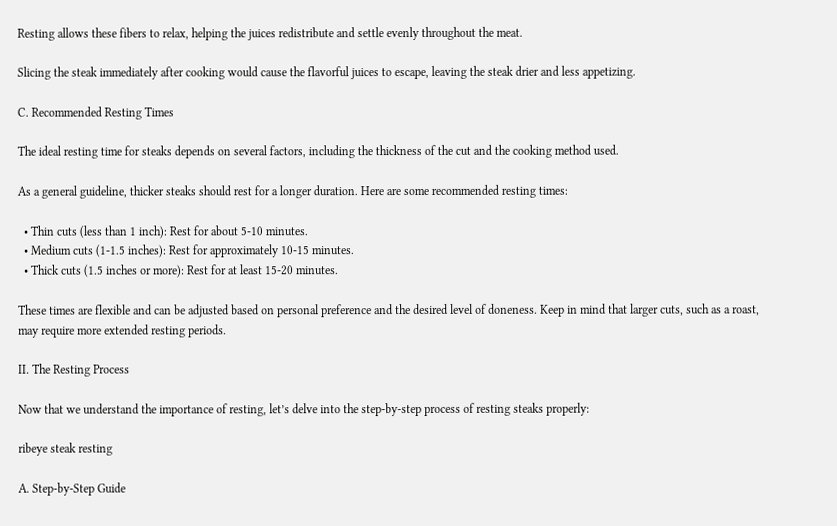Resting allows these fibers to relax, helping the juices redistribute and settle evenly throughout the meat.

Slicing the steak immediately after cooking would cause the flavorful juices to escape, leaving the steak drier and less appetizing.

C. Recommended Resting Times

The ideal resting time for steaks depends on several factors, including the thickness of the cut and the cooking method used.

As a general guideline, thicker steaks should rest for a longer duration. Here are some recommended resting times:

  • Thin cuts (less than 1 inch): Rest for about 5-10 minutes.
  • Medium cuts (1-1.5 inches): Rest for approximately 10-15 minutes.
  • Thick cuts (1.5 inches or more): Rest for at least 15-20 minutes.

These times are flexible and can be adjusted based on personal preference and the desired level of doneness. Keep in mind that larger cuts, such as a roast, may require more extended resting periods.

II. The Resting Process

Now that we understand the importance of resting, let’s delve into the step-by-step process of resting steaks properly:

ribeye steak resting

A. Step-by-Step Guide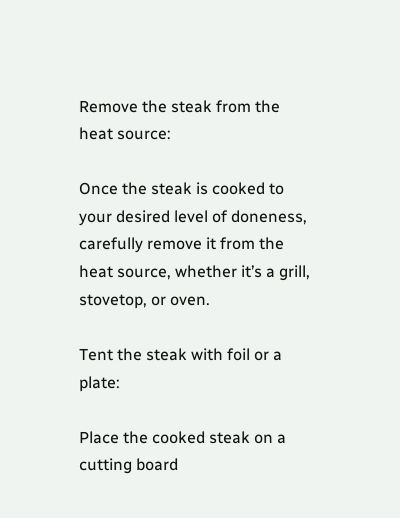Remove the steak from the heat source:

Once the steak is cooked to your desired level of doneness, carefully remove it from the heat source, whether it’s a grill, stovetop, or oven.

Tent the steak with foil or a plate:

Place the cooked steak on a cutting board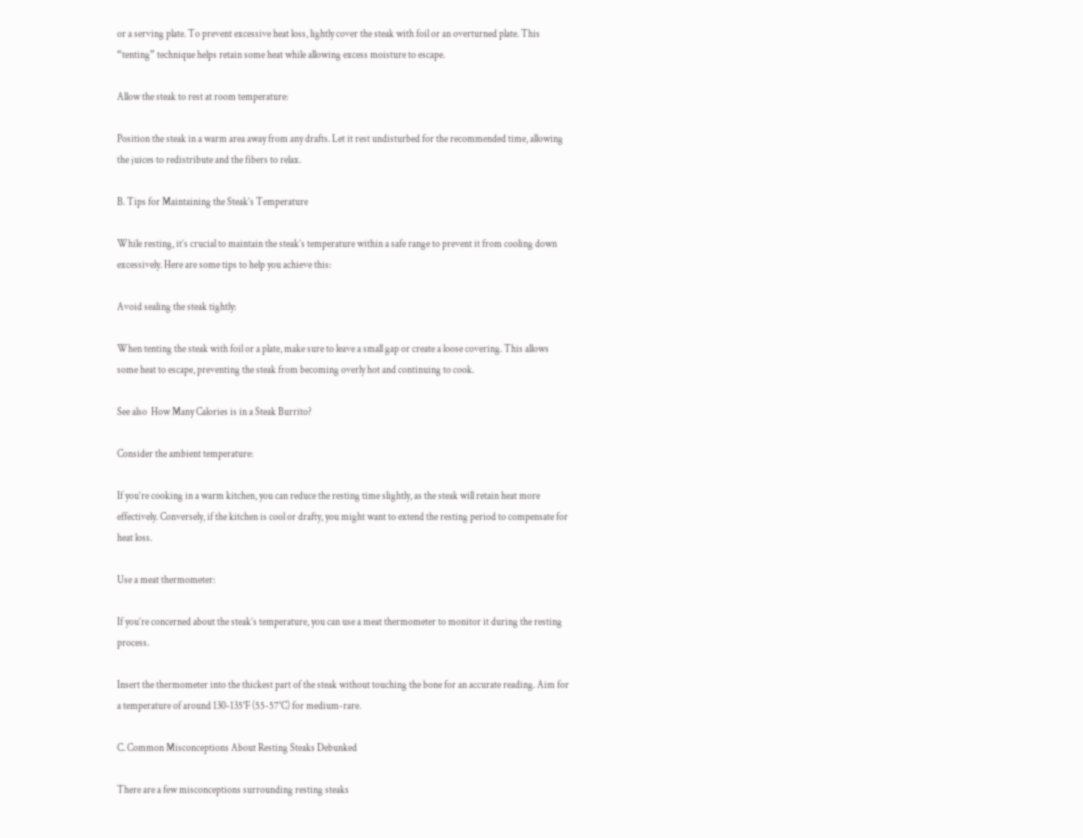or a serving plate. To prevent excessive heat loss, lightly cover the steak with foil or an overturned plate. This “tenting” technique helps retain some heat while allowing excess moisture to escape.

Allow the steak to rest at room temperature:

Position the steak in a warm area away from any drafts. Let it rest undisturbed for the recommended time, allowing the juices to redistribute and the fibers to relax.

B. Tips for Maintaining the Steak’s Temperature

While resting, it’s crucial to maintain the steak’s temperature within a safe range to prevent it from cooling down excessively. Here are some tips to help you achieve this:

Avoid sealing the steak tightly:

When tenting the steak with foil or a plate, make sure to leave a small gap or create a loose covering. This allows some heat to escape, preventing the steak from becoming overly hot and continuing to cook.

See also  How Many Calories is in a Steak Burrito?

Consider the ambient temperature:

If you’re cooking in a warm kitchen, you can reduce the resting time slightly, as the steak will retain heat more effectively. Conversely, if the kitchen is cool or drafty, you might want to extend the resting period to compensate for heat loss.

Use a meat thermometer:

If you’re concerned about the steak’s temperature, you can use a meat thermometer to monitor it during the resting process.

Insert the thermometer into the thickest part of the steak without touching the bone for an accurate reading. Aim for a temperature of around 130-135°F (55-57°C) for medium-rare.

C. Common Misconceptions About Resting Steaks Debunked

There are a few misconceptions surrounding resting steaks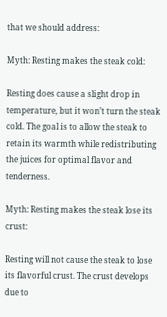that we should address:

Myth: Resting makes the steak cold:

Resting does cause a slight drop in temperature, but it won’t turn the steak cold. The goal is to allow the steak to retain its warmth while redistributing the juices for optimal flavor and tenderness.

Myth: Resting makes the steak lose its crust:

Resting will not cause the steak to lose its flavorful crust. The crust develops due to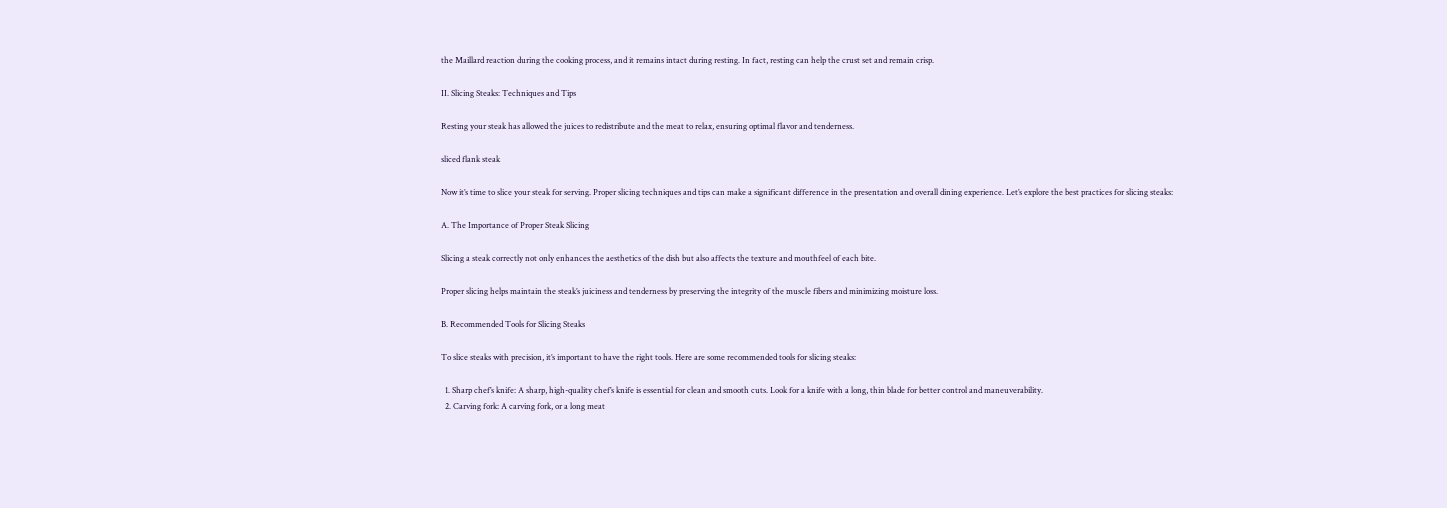the Maillard reaction during the cooking process, and it remains intact during resting. In fact, resting can help the crust set and remain crisp.

II. Slicing Steaks: Techniques and Tips

Resting your steak has allowed the juices to redistribute and the meat to relax, ensuring optimal flavor and tenderness.

sliced flank steak

Now it’s time to slice your steak for serving. Proper slicing techniques and tips can make a significant difference in the presentation and overall dining experience. Let’s explore the best practices for slicing steaks:

A. The Importance of Proper Steak Slicing

Slicing a steak correctly not only enhances the aesthetics of the dish but also affects the texture and mouthfeel of each bite.

Proper slicing helps maintain the steak’s juiciness and tenderness by preserving the integrity of the muscle fibers and minimizing moisture loss.

B. Recommended Tools for Slicing Steaks

To slice steaks with precision, it’s important to have the right tools. Here are some recommended tools for slicing steaks:

  1. Sharp chef’s knife: A sharp, high-quality chef’s knife is essential for clean and smooth cuts. Look for a knife with a long, thin blade for better control and maneuverability.
  2. Carving fork: A carving fork, or a long meat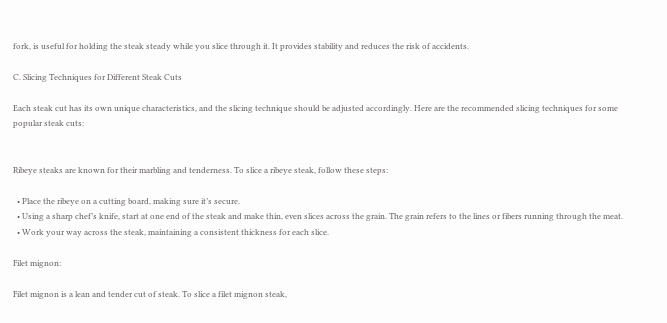fork, is useful for holding the steak steady while you slice through it. It provides stability and reduces the risk of accidents.

C. Slicing Techniques for Different Steak Cuts

Each steak cut has its own unique characteristics, and the slicing technique should be adjusted accordingly. Here are the recommended slicing techniques for some popular steak cuts:


Ribeye steaks are known for their marbling and tenderness. To slice a ribeye steak, follow these steps:

  • Place the ribeye on a cutting board, making sure it’s secure.
  • Using a sharp chef’s knife, start at one end of the steak and make thin, even slices across the grain. The grain refers to the lines or fibers running through the meat.
  • Work your way across the steak, maintaining a consistent thickness for each slice.

Filet mignon:

Filet mignon is a lean and tender cut of steak. To slice a filet mignon steak,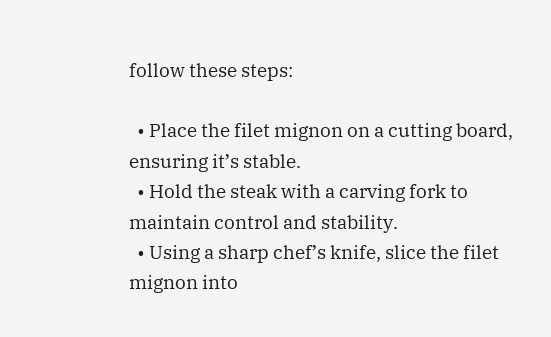follow these steps:

  • Place the filet mignon on a cutting board, ensuring it’s stable.
  • Hold the steak with a carving fork to maintain control and stability.
  • Using a sharp chef’s knife, slice the filet mignon into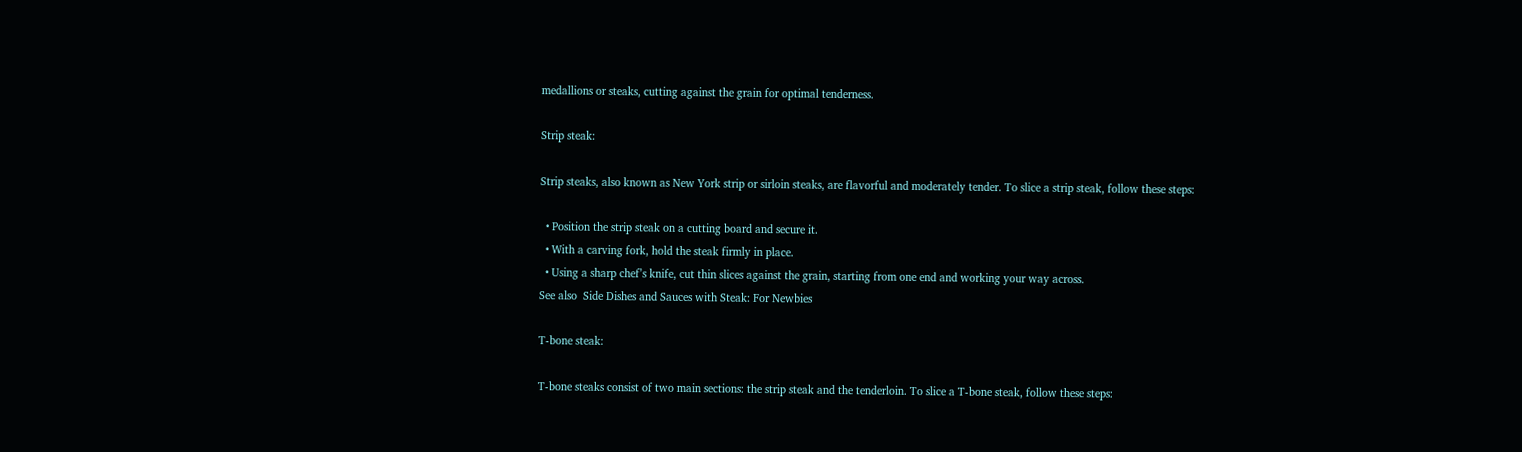medallions or steaks, cutting against the grain for optimal tenderness.

Strip steak:

Strip steaks, also known as New York strip or sirloin steaks, are flavorful and moderately tender. To slice a strip steak, follow these steps:

  • Position the strip steak on a cutting board and secure it.
  • With a carving fork, hold the steak firmly in place.
  • Using a sharp chef’s knife, cut thin slices against the grain, starting from one end and working your way across.
See also  Side Dishes and Sauces with Steak: For Newbies

T-bone steak:

T-bone steaks consist of two main sections: the strip steak and the tenderloin. To slice a T-bone steak, follow these steps: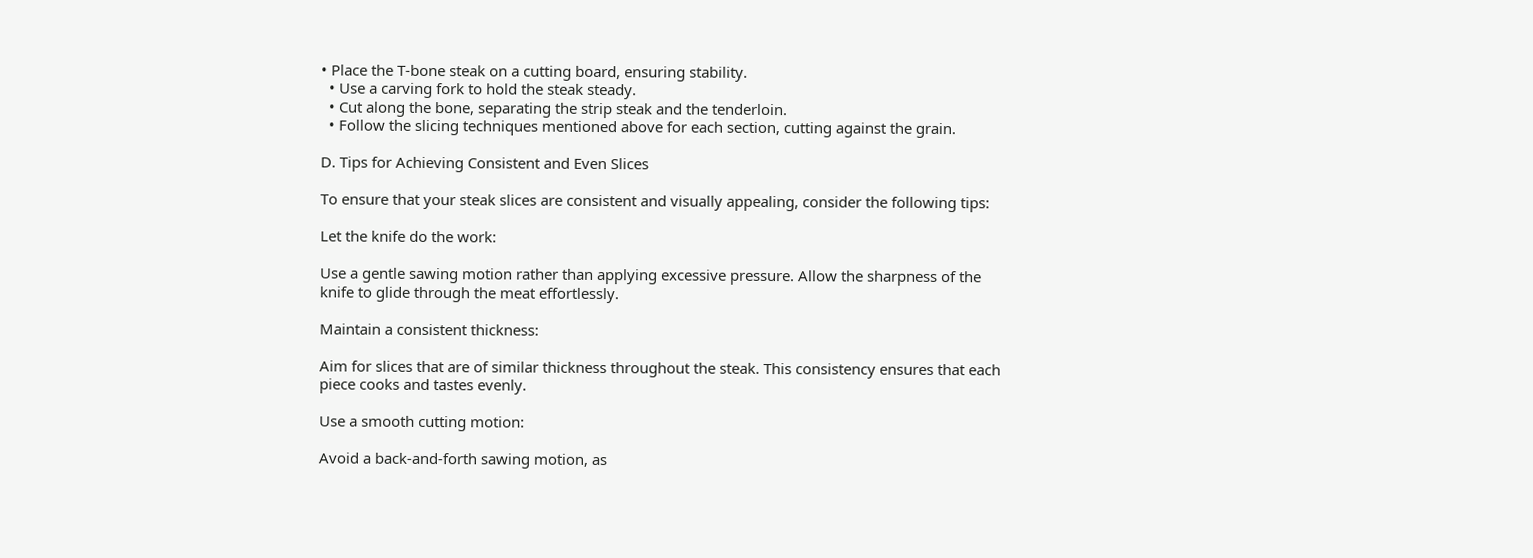• Place the T-bone steak on a cutting board, ensuring stability.
  • Use a carving fork to hold the steak steady.
  • Cut along the bone, separating the strip steak and the tenderloin.
  • Follow the slicing techniques mentioned above for each section, cutting against the grain.

D. Tips for Achieving Consistent and Even Slices

To ensure that your steak slices are consistent and visually appealing, consider the following tips:

Let the knife do the work:

Use a gentle sawing motion rather than applying excessive pressure. Allow the sharpness of the knife to glide through the meat effortlessly.

Maintain a consistent thickness:

Aim for slices that are of similar thickness throughout the steak. This consistency ensures that each piece cooks and tastes evenly.

Use a smooth cutting motion:

Avoid a back-and-forth sawing motion, as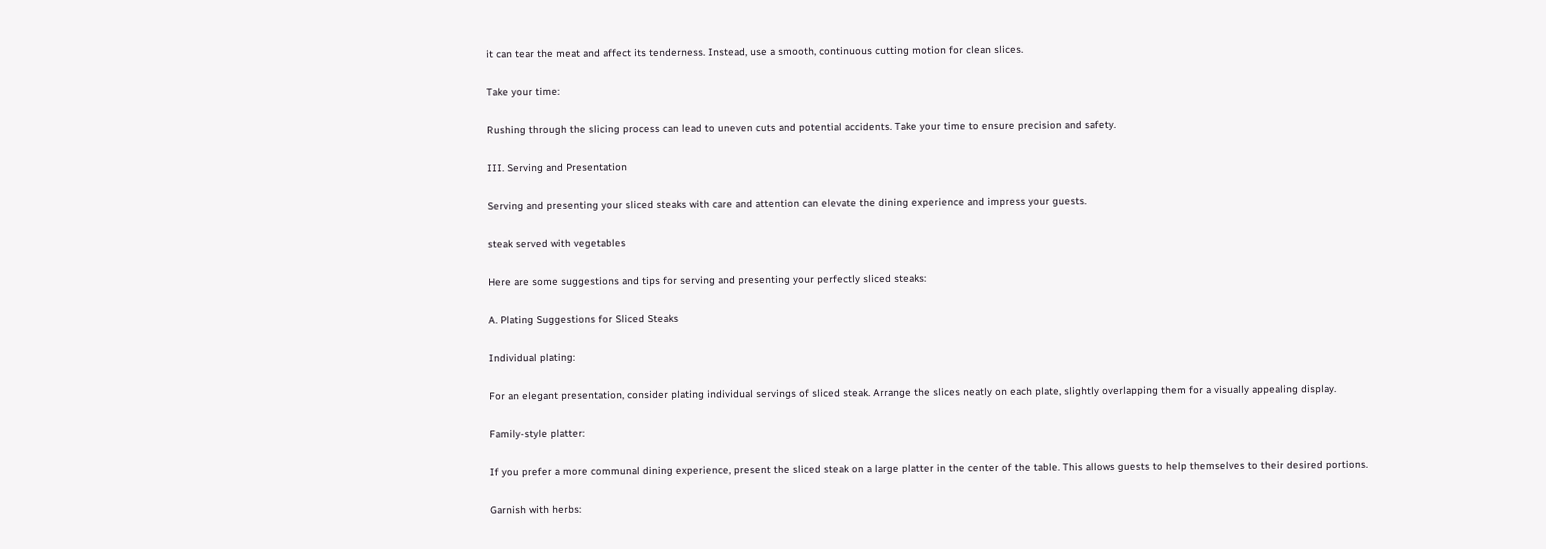it can tear the meat and affect its tenderness. Instead, use a smooth, continuous cutting motion for clean slices.

Take your time:

Rushing through the slicing process can lead to uneven cuts and potential accidents. Take your time to ensure precision and safety.

III. Serving and Presentation

Serving and presenting your sliced steaks with care and attention can elevate the dining experience and impress your guests.

steak served with vegetables

Here are some suggestions and tips for serving and presenting your perfectly sliced steaks:

A. Plating Suggestions for Sliced Steaks

Individual plating:

For an elegant presentation, consider plating individual servings of sliced steak. Arrange the slices neatly on each plate, slightly overlapping them for a visually appealing display.

Family-style platter:

If you prefer a more communal dining experience, present the sliced steak on a large platter in the center of the table. This allows guests to help themselves to their desired portions.

Garnish with herbs: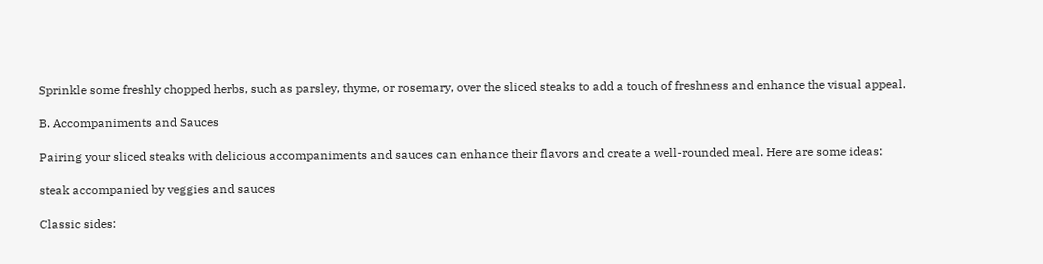Sprinkle some freshly chopped herbs, such as parsley, thyme, or rosemary, over the sliced steaks to add a touch of freshness and enhance the visual appeal.

B. Accompaniments and Sauces

Pairing your sliced steaks with delicious accompaniments and sauces can enhance their flavors and create a well-rounded meal. Here are some ideas:

steak accompanied by veggies and sauces

Classic sides: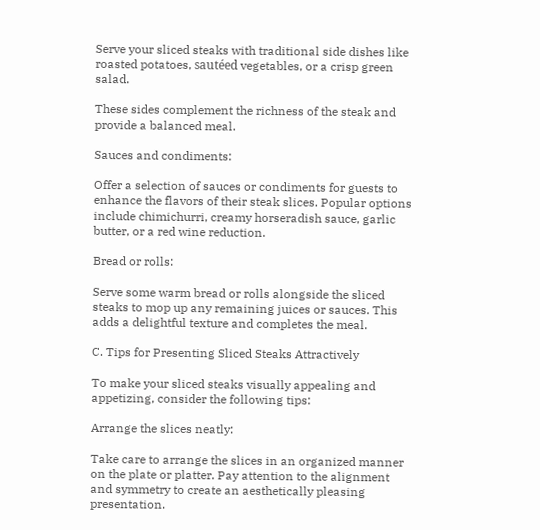Serve your sliced steaks with traditional side dishes like roasted potatoes, sautéed vegetables, or a crisp green salad.

These sides complement the richness of the steak and provide a balanced meal.

Sauces and condiments:

Offer a selection of sauces or condiments for guests to enhance the flavors of their steak slices. Popular options include chimichurri, creamy horseradish sauce, garlic butter, or a red wine reduction.

Bread or rolls:

Serve some warm bread or rolls alongside the sliced steaks to mop up any remaining juices or sauces. This adds a delightful texture and completes the meal.

C. Tips for Presenting Sliced Steaks Attractively

To make your sliced steaks visually appealing and appetizing, consider the following tips:

Arrange the slices neatly:

Take care to arrange the slices in an organized manner on the plate or platter. Pay attention to the alignment and symmetry to create an aesthetically pleasing presentation.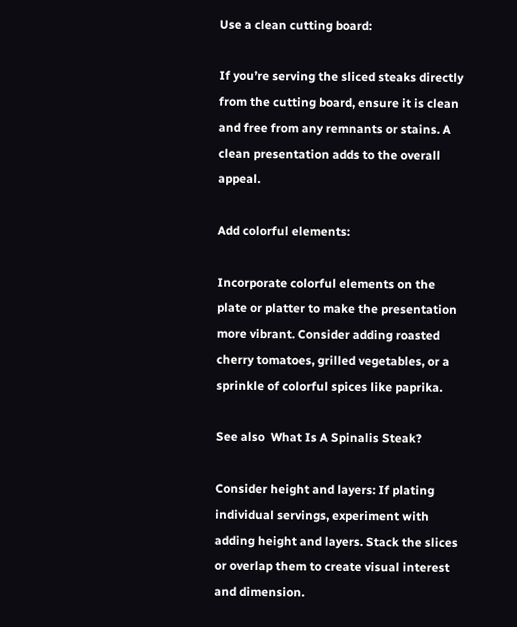Use a clean cutting board:

If you’re serving the sliced steaks directly from the cutting board, ensure it is clean and free from any remnants or stains. A clean presentation adds to the overall appeal.

Add colorful elements:

Incorporate colorful elements on the plate or platter to make the presentation more vibrant. Consider adding roasted cherry tomatoes, grilled vegetables, or a sprinkle of colorful spices like paprika.

See also  What Is A Spinalis Steak?

Consider height and layers: If plating individual servings, experiment with adding height and layers. Stack the slices or overlap them to create visual interest and dimension.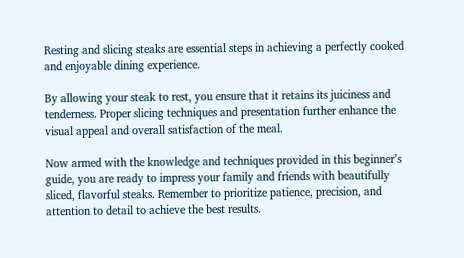Resting and slicing steaks are essential steps in achieving a perfectly cooked and enjoyable dining experience.

By allowing your steak to rest, you ensure that it retains its juiciness and tenderness. Proper slicing techniques and presentation further enhance the visual appeal and overall satisfaction of the meal.

Now armed with the knowledge and techniques provided in this beginner’s guide, you are ready to impress your family and friends with beautifully sliced, flavorful steaks. Remember to prioritize patience, precision, and attention to detail to achieve the best results.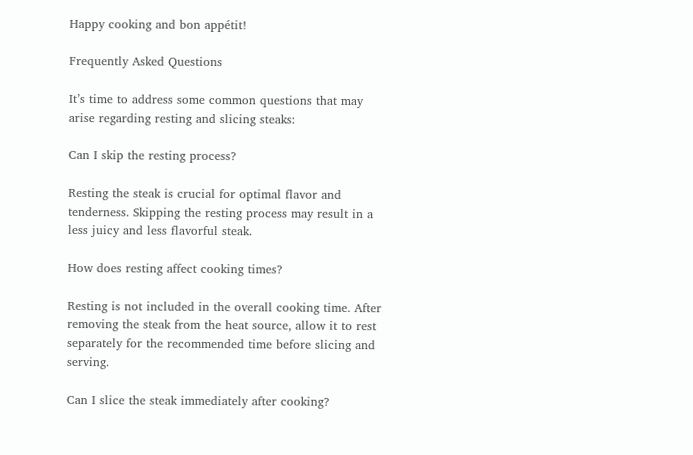Happy cooking and bon appétit!

Frequently Asked Questions

It’s time to address some common questions that may arise regarding resting and slicing steaks:

Can I skip the resting process?

Resting the steak is crucial for optimal flavor and tenderness. Skipping the resting process may result in a less juicy and less flavorful steak.

How does resting affect cooking times?

Resting is not included in the overall cooking time. After removing the steak from the heat source, allow it to rest separately for the recommended time before slicing and serving.

Can I slice the steak immediately after cooking?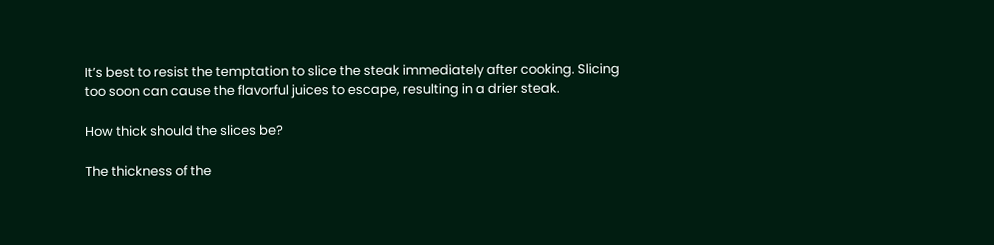It’s best to resist the temptation to slice the steak immediately after cooking. Slicing too soon can cause the flavorful juices to escape, resulting in a drier steak.

How thick should the slices be?

The thickness of the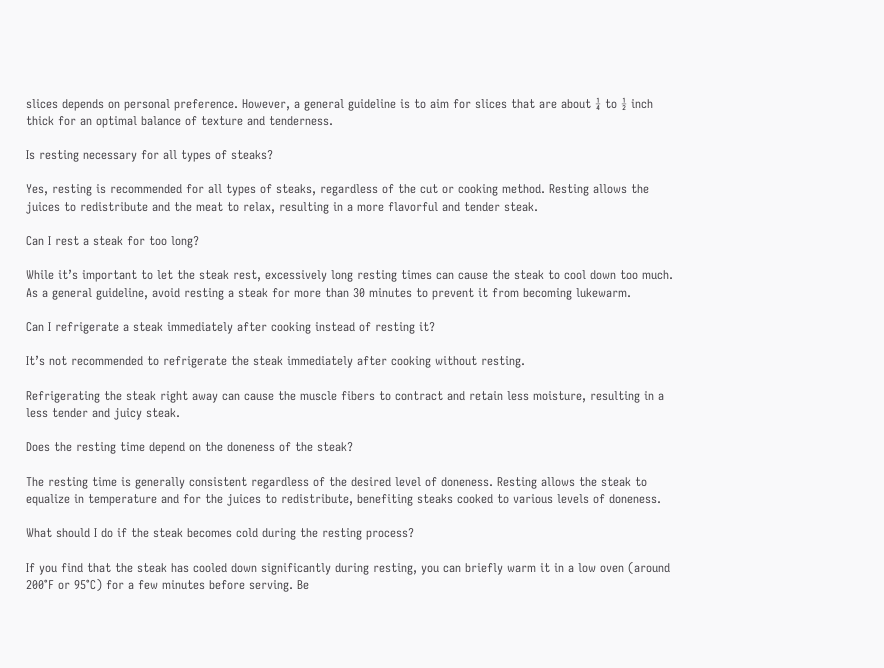slices depends on personal preference. However, a general guideline is to aim for slices that are about ¼ to ½ inch thick for an optimal balance of texture and tenderness.

Is resting necessary for all types of steaks?

Yes, resting is recommended for all types of steaks, regardless of the cut or cooking method. Resting allows the juices to redistribute and the meat to relax, resulting in a more flavorful and tender steak.

Can I rest a steak for too long?

While it’s important to let the steak rest, excessively long resting times can cause the steak to cool down too much. As a general guideline, avoid resting a steak for more than 30 minutes to prevent it from becoming lukewarm.

Can I refrigerate a steak immediately after cooking instead of resting it?

It’s not recommended to refrigerate the steak immediately after cooking without resting.

Refrigerating the steak right away can cause the muscle fibers to contract and retain less moisture, resulting in a less tender and juicy steak.

Does the resting time depend on the doneness of the steak?

The resting time is generally consistent regardless of the desired level of doneness. Resting allows the steak to equalize in temperature and for the juices to redistribute, benefiting steaks cooked to various levels of doneness.

What should I do if the steak becomes cold during the resting process?

If you find that the steak has cooled down significantly during resting, you can briefly warm it in a low oven (around 200°F or 95°C) for a few minutes before serving. Be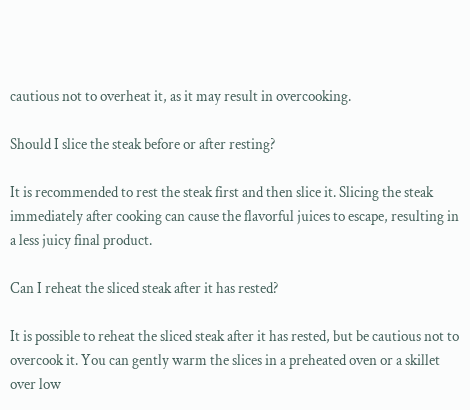cautious not to overheat it, as it may result in overcooking.

Should I slice the steak before or after resting?

It is recommended to rest the steak first and then slice it. Slicing the steak immediately after cooking can cause the flavorful juices to escape, resulting in a less juicy final product.

Can I reheat the sliced steak after it has rested?

It is possible to reheat the sliced steak after it has rested, but be cautious not to overcook it. You can gently warm the slices in a preheated oven or a skillet over low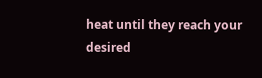heat until they reach your desired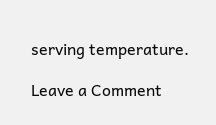serving temperature.

Leave a Comment